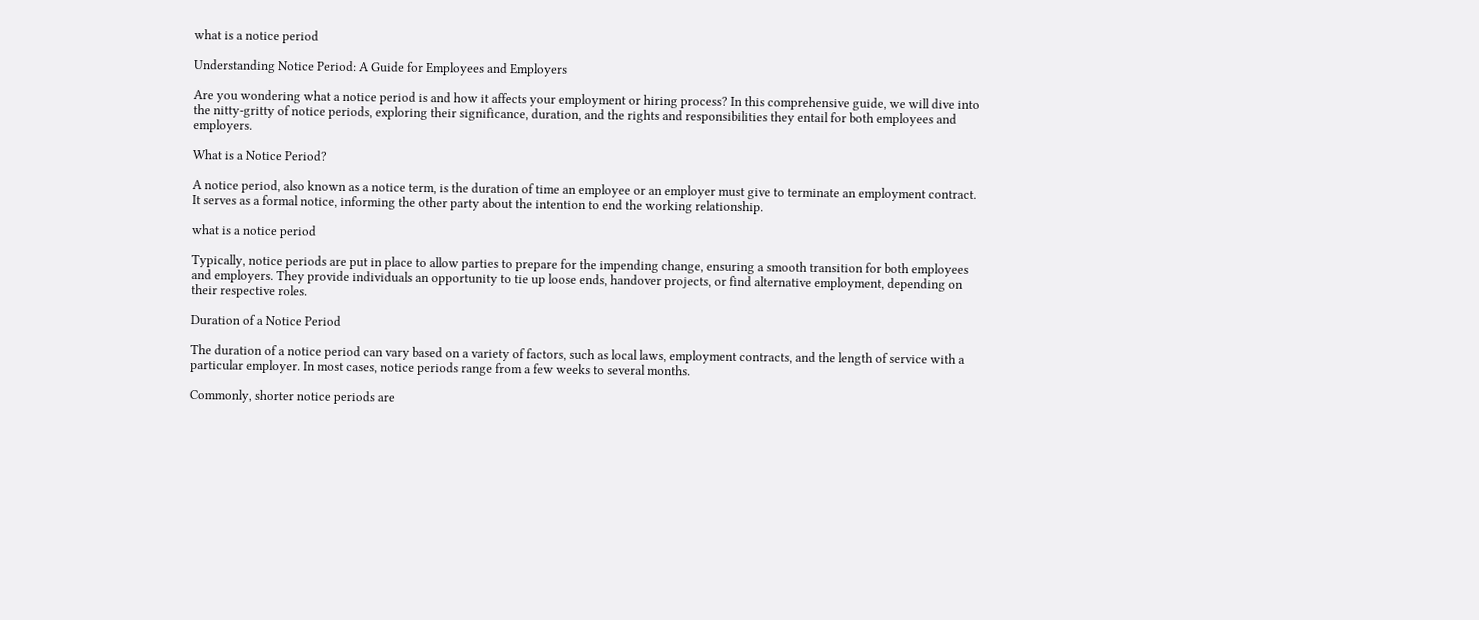what is a notice period

Understanding Notice Period: A Guide for Employees and Employers

Are you wondering what a notice period is and how it affects your employment or hiring process? In this comprehensive guide, we will dive into the nitty-gritty of notice periods, exploring their significance, duration, and the rights and responsibilities they entail for both employees and employers.

What is a Notice Period?

A notice period, also known as a notice term, is the duration of time an employee or an employer must give to terminate an employment contract. It serves as a formal notice, informing the other party about the intention to end the working relationship.

what is a notice period

Typically, notice periods are put in place to allow parties to prepare for the impending change, ensuring a smooth transition for both employees and employers. They provide individuals an opportunity to tie up loose ends, handover projects, or find alternative employment, depending on their respective roles.

Duration of a Notice Period

The duration of a notice period can vary based on a variety of factors, such as local laws, employment contracts, and the length of service with a particular employer. In most cases, notice periods range from a few weeks to several months.

Commonly, shorter notice periods are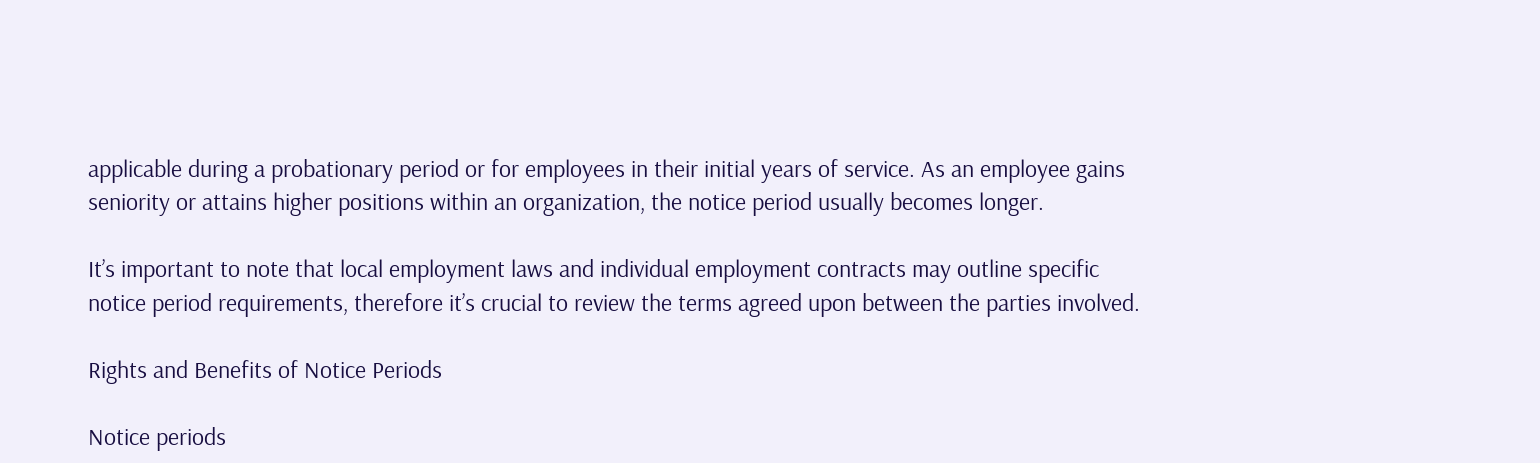applicable during a probationary period or for employees in their initial years of service. As an employee gains seniority or attains higher positions within an organization, the notice period usually becomes longer.

It’s important to note that local employment laws and individual employment contracts may outline specific notice period requirements, therefore it’s crucial to review the terms agreed upon between the parties involved.

Rights and Benefits of Notice Periods

Notice periods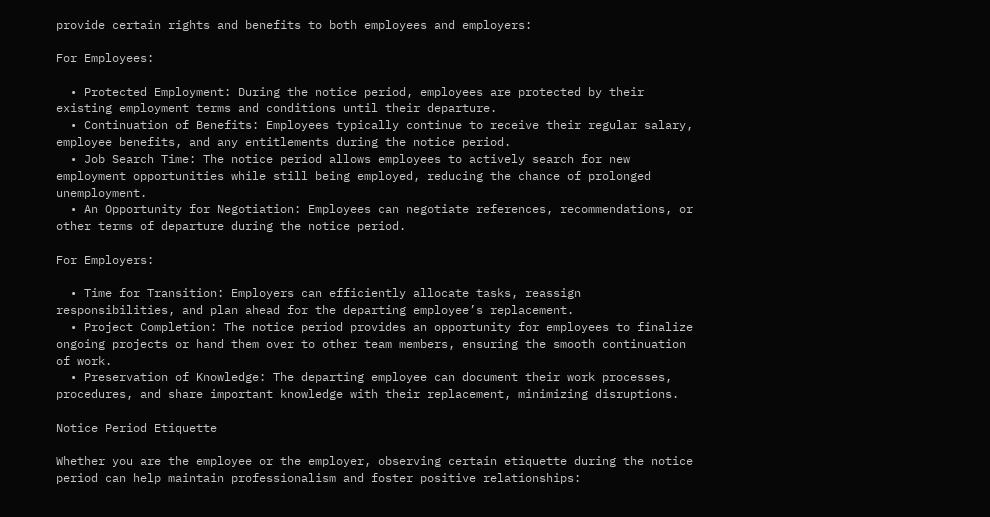provide certain rights and benefits to both employees and employers:

For Employees:

  • Protected Employment: During the notice period, employees are protected by their existing employment terms and conditions until their departure.
  • Continuation of Benefits: Employees typically continue to receive their regular salary, employee benefits, and any entitlements during the notice period.
  • Job Search Time: The notice period allows employees to actively search for new employment opportunities while still being employed, reducing the chance of prolonged unemployment.
  • An Opportunity for Negotiation: Employees can negotiate references, recommendations, or other terms of departure during the notice period.

For Employers:

  • Time for Transition: Employers can efficiently allocate tasks, reassign responsibilities, and plan ahead for the departing employee’s replacement.
  • Project Completion: The notice period provides an opportunity for employees to finalize ongoing projects or hand them over to other team members, ensuring the smooth continuation of work.
  • Preservation of Knowledge: The departing employee can document their work processes, procedures, and share important knowledge with their replacement, minimizing disruptions.

Notice Period Etiquette

Whether you are the employee or the employer, observing certain etiquette during the notice period can help maintain professionalism and foster positive relationships: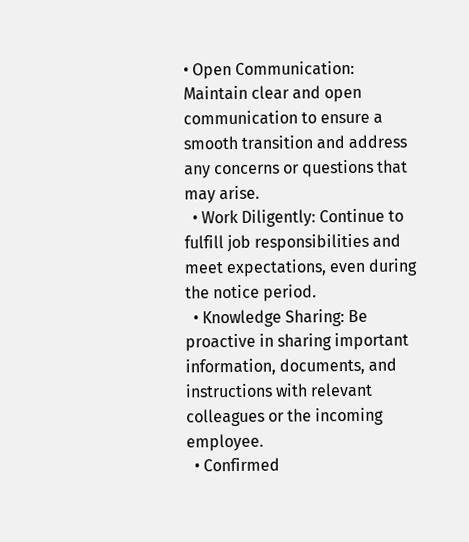• Open Communication: Maintain clear and open communication to ensure a smooth transition and address any concerns or questions that may arise.
  • Work Diligently: Continue to fulfill job responsibilities and meet expectations, even during the notice period.
  • Knowledge Sharing: Be proactive in sharing important information, documents, and instructions with relevant colleagues or the incoming employee.
  • Confirmed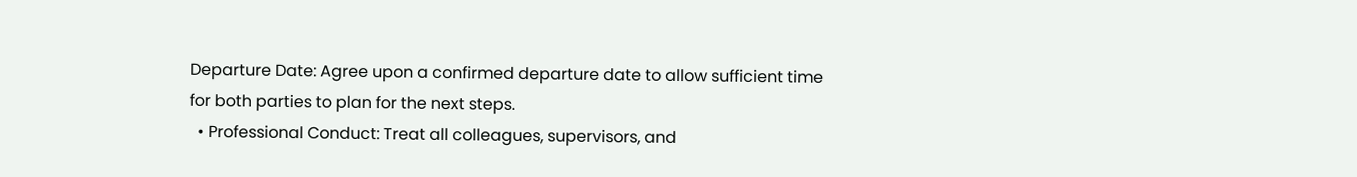Departure Date: Agree upon a confirmed departure date to allow sufficient time for both parties to plan for the next steps.
  • Professional Conduct: Treat all colleagues, supervisors, and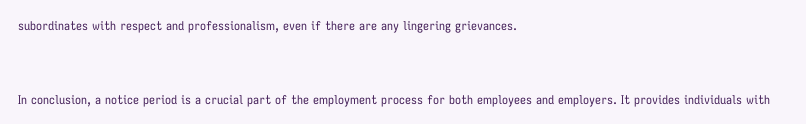subordinates with respect and professionalism, even if there are any lingering grievances.


In conclusion, a notice period is a crucial part of the employment process for both employees and employers. It provides individuals with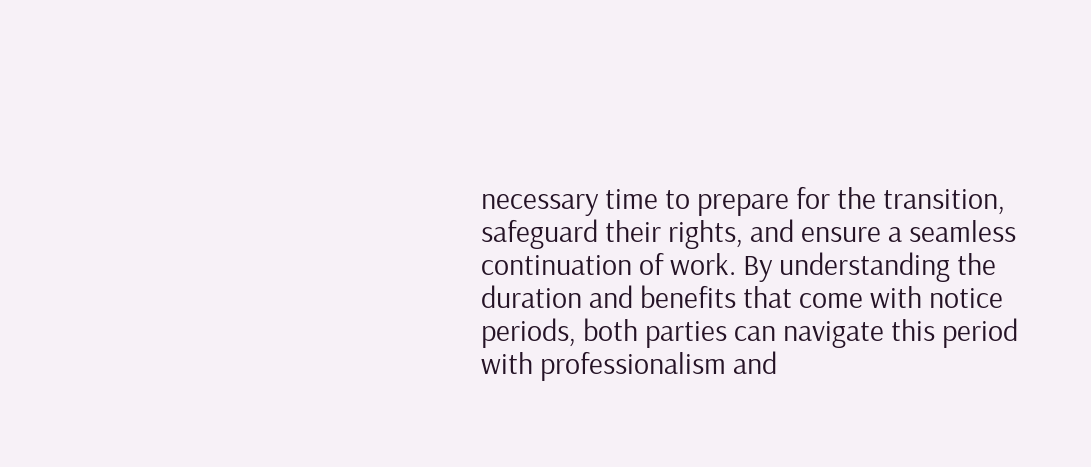necessary time to prepare for the transition, safeguard their rights, and ensure a seamless continuation of work. By understanding the duration and benefits that come with notice periods, both parties can navigate this period with professionalism and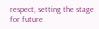respect, setting the stage for future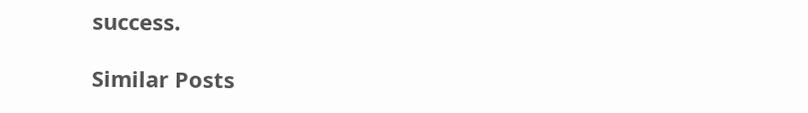success.

Similar Posts